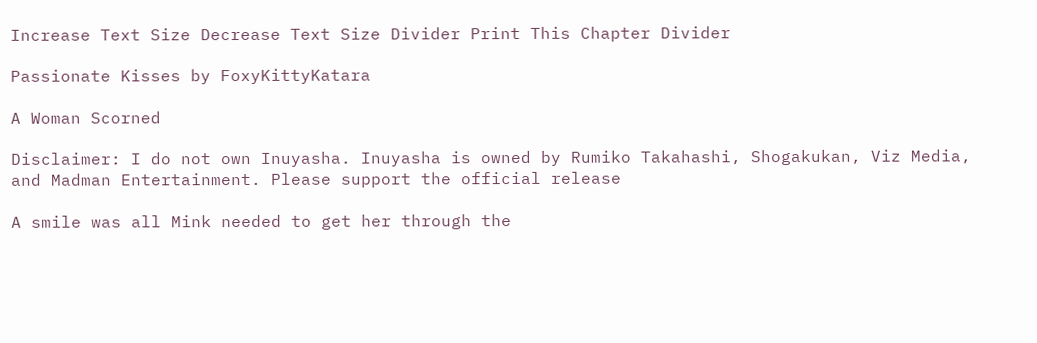Increase Text Size Decrease Text Size Divider Print This Chapter Divider

Passionate Kisses by FoxyKittyKatara

A Woman Scorned

Disclaimer: I do not own Inuyasha. Inuyasha is owned by Rumiko Takahashi, Shogakukan, Viz Media, and Madman Entertainment. Please support the official release

A smile was all Mink needed to get her through the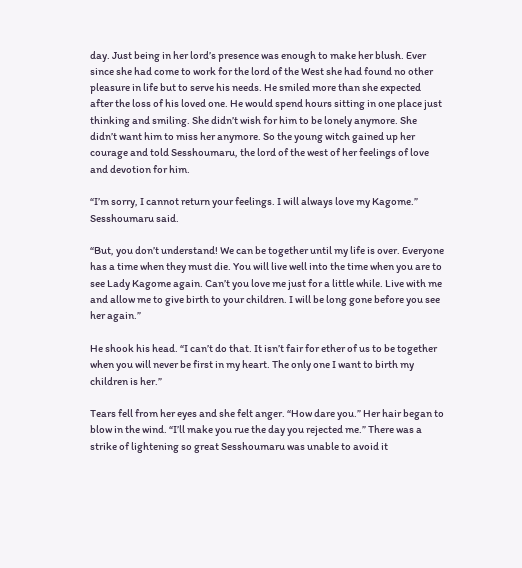day. Just being in her lord’s presence was enough to make her blush. Ever since she had come to work for the lord of the West she had found no other pleasure in life but to serve his needs. He smiled more than she expected after the loss of his loved one. He would spend hours sitting in one place just thinking and smiling. She didn’t wish for him to be lonely anymore. She didn’t want him to miss her anymore. So the young witch gained up her courage and told Sesshoumaru, the lord of the west of her feelings of love and devotion for him.

“I’m sorry, I cannot return your feelings. I will always love my Kagome.” Sesshoumaru said.

“But, you don’t understand! We can be together until my life is over. Everyone has a time when they must die. You will live well into the time when you are to see Lady Kagome again. Can’t you love me just for a little while. Live with me and allow me to give birth to your children. I will be long gone before you see her again.”

He shook his head. “I can’t do that. It isn’t fair for ether of us to be together when you will never be first in my heart. The only one I want to birth my children is her.”

Tears fell from her eyes and she felt anger. “How dare you.” Her hair began to blow in the wind. “I’ll make you rue the day you rejected me.” There was a strike of lightening so great Sesshoumaru was unable to avoid it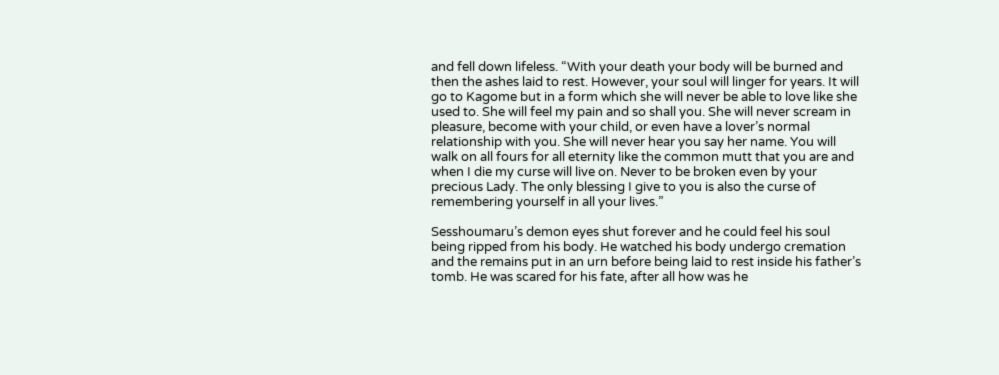and fell down lifeless. “With your death your body will be burned and then the ashes laid to rest. However, your soul will linger for years. It will go to Kagome but in a form which she will never be able to love like she used to. She will feel my pain and so shall you. She will never scream in pleasure, become with your child, or even have a lover’s normal relationship with you. She will never hear you say her name. You will walk on all fours for all eternity like the common mutt that you are and when I die my curse will live on. Never to be broken even by your precious Lady. The only blessing I give to you is also the curse of remembering yourself in all your lives.”

Sesshoumaru’s demon eyes shut forever and he could feel his soul being ripped from his body. He watched his body undergo cremation and the remains put in an urn before being laid to rest inside his father’s tomb. He was scared for his fate, after all how was he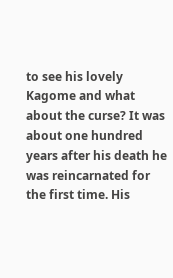to see his lovely Kagome and what about the curse? It was about one hundred years after his death he was reincarnated for the first time. His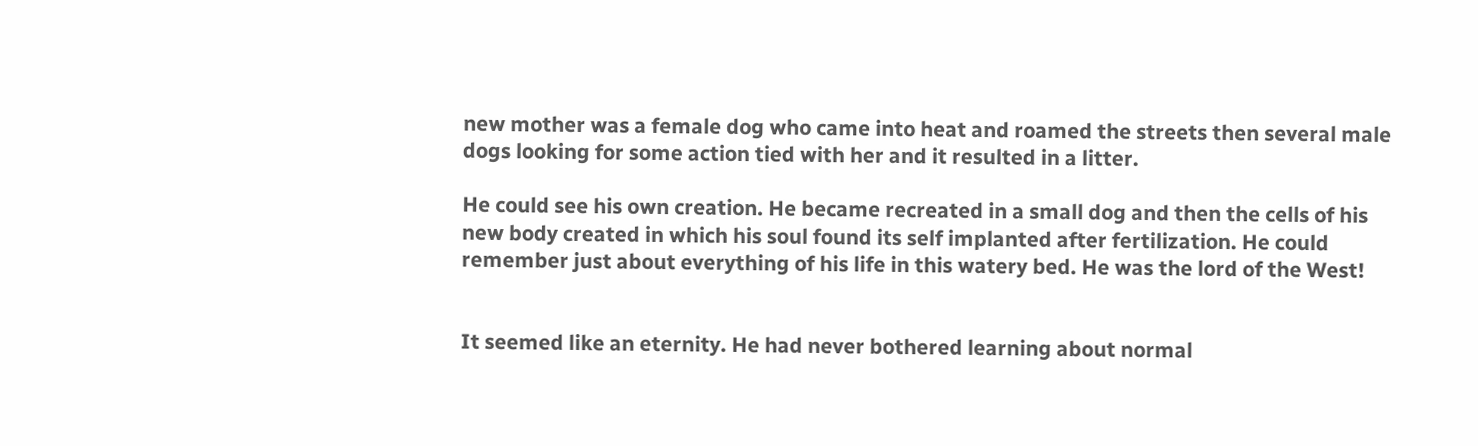new mother was a female dog who came into heat and roamed the streets then several male dogs looking for some action tied with her and it resulted in a litter.

He could see his own creation. He became recreated in a small dog and then the cells of his new body created in which his soul found its self implanted after fertilization. He could remember just about everything of his life in this watery bed. He was the lord of the West!


It seemed like an eternity. He had never bothered learning about normal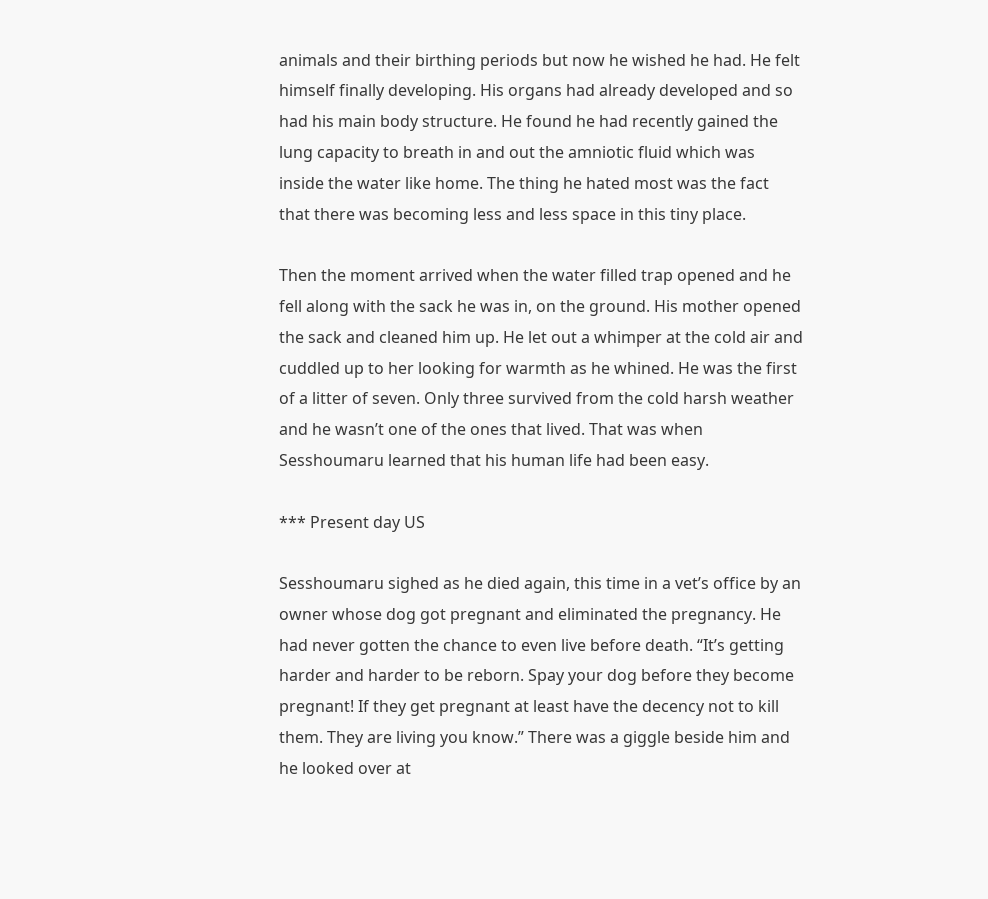animals and their birthing periods but now he wished he had. He felt himself finally developing. His organs had already developed and so had his main body structure. He found he had recently gained the lung capacity to breath in and out the amniotic fluid which was inside the water like home. The thing he hated most was the fact that there was becoming less and less space in this tiny place.

Then the moment arrived when the water filled trap opened and he fell along with the sack he was in, on the ground. His mother opened the sack and cleaned him up. He let out a whimper at the cold air and cuddled up to her looking for warmth as he whined. He was the first of a litter of seven. Only three survived from the cold harsh weather and he wasn’t one of the ones that lived. That was when Sesshoumaru learned that his human life had been easy.

*** Present day US

Sesshoumaru sighed as he died again, this time in a vet’s office by an owner whose dog got pregnant and eliminated the pregnancy. He had never gotten the chance to even live before death. “It’s getting harder and harder to be reborn. Spay your dog before they become pregnant! If they get pregnant at least have the decency not to kill them. They are living you know.” There was a giggle beside him and he looked over at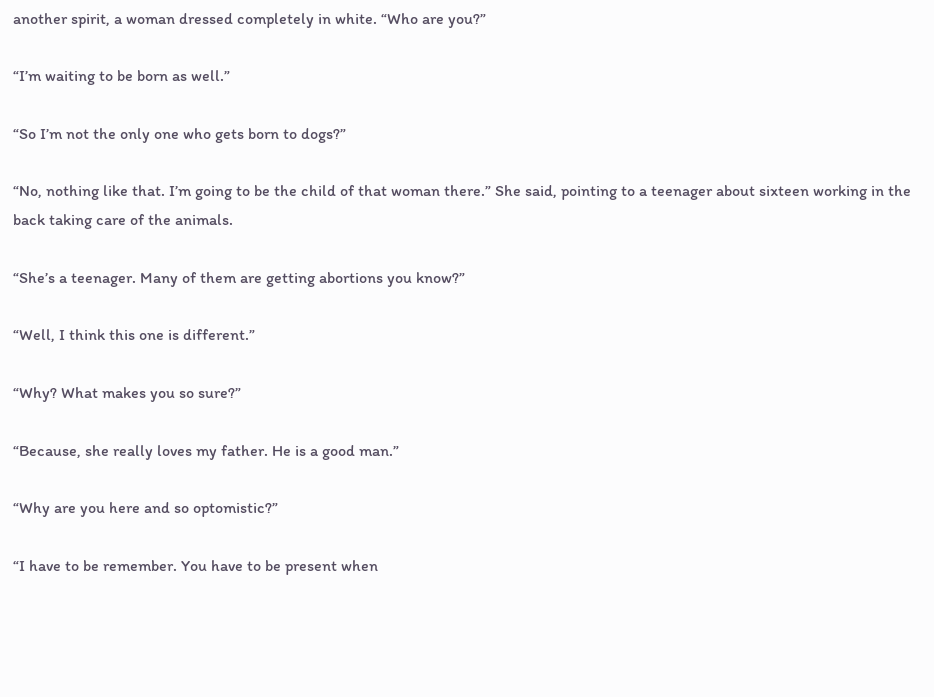another spirit, a woman dressed completely in white. “Who are you?”

“I’m waiting to be born as well.”

“So I’m not the only one who gets born to dogs?”

“No, nothing like that. I’m going to be the child of that woman there.” She said, pointing to a teenager about sixteen working in the back taking care of the animals.

“She’s a teenager. Many of them are getting abortions you know?”

“Well, I think this one is different.”

“Why? What makes you so sure?”

“Because, she really loves my father. He is a good man.”

“Why are you here and so optomistic?”

“I have to be remember. You have to be present when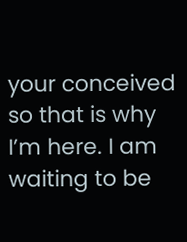your conceived so that is why I’m here. I am waiting to be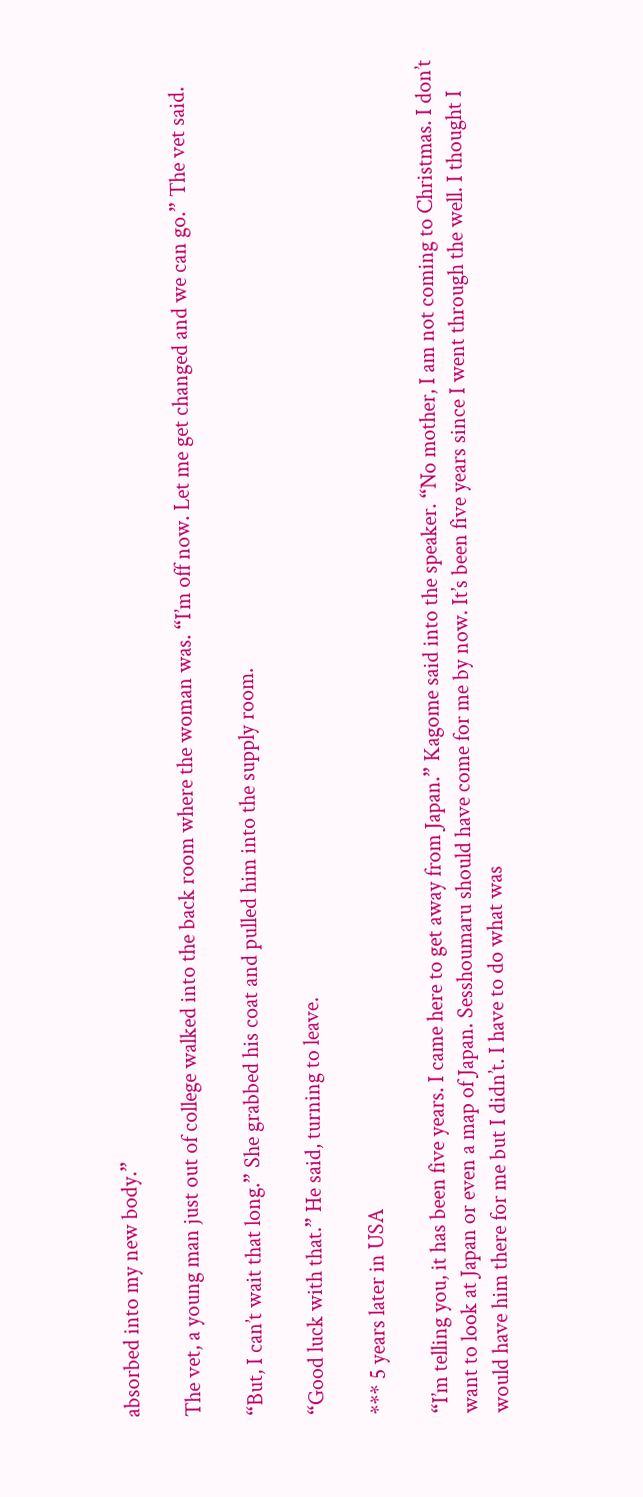absorbed into my new body.”

The vet, a young man just out of college walked into the back room where the woman was. “I’m off now. Let me get changed and we can go.” The vet said.

“But, I can’t wait that long.” She grabbed his coat and pulled him into the supply room.

“Good luck with that.” He said, turning to leave.

*** 5 years later in USA

“I’m telling you, it has been five years. I came here to get away from Japan.” Kagome said into the speaker. “No mother, I am not coming to Christmas. I don’t want to look at Japan or even a map of Japan. Sesshoumaru should have come for me by now. It’s been five years since I went through the well. I thought I would have him there for me but I didn’t. I have to do what was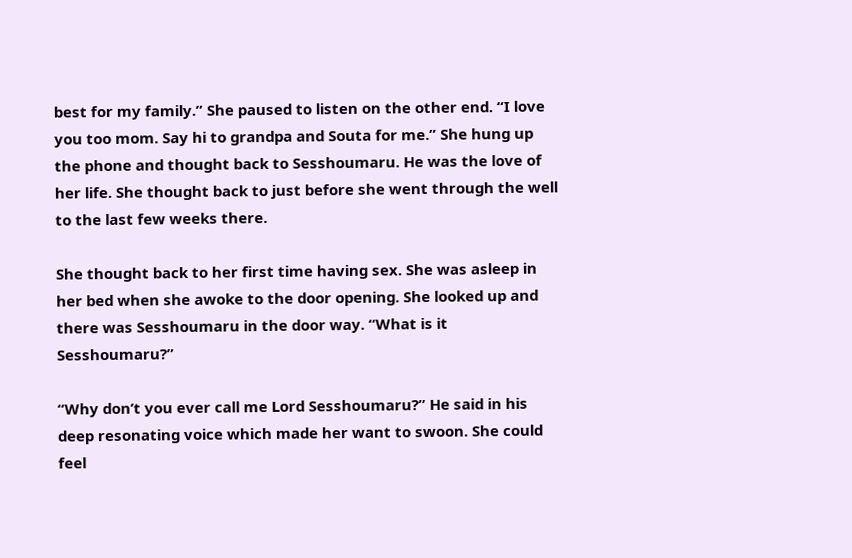best for my family.” She paused to listen on the other end. “I love you too mom. Say hi to grandpa and Souta for me.” She hung up the phone and thought back to Sesshoumaru. He was the love of her life. She thought back to just before she went through the well to the last few weeks there.

She thought back to her first time having sex. She was asleep in her bed when she awoke to the door opening. She looked up and there was Sesshoumaru in the door way. “What is it Sesshoumaru?”

“Why don’t you ever call me Lord Sesshoumaru?” He said in his deep resonating voice which made her want to swoon. She could feel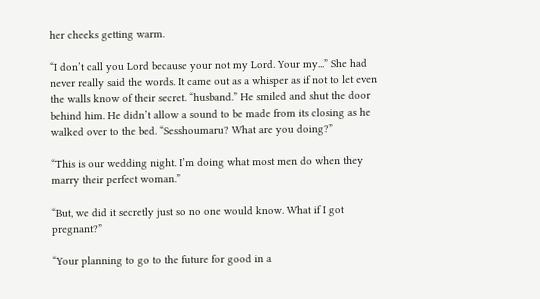her cheeks getting warm.

“I don’t call you Lord because your not my Lord. Your my...” She had never really said the words. It came out as a whisper as if not to let even the walls know of their secret. “husband.” He smiled and shut the door behind him. He didn’t allow a sound to be made from its closing as he walked over to the bed. “Sesshoumaru? What are you doing?”

“This is our wedding night. I’m doing what most men do when they marry their perfect woman.”

“But, we did it secretly just so no one would know. What if I got pregnant?”

“Your planning to go to the future for good in a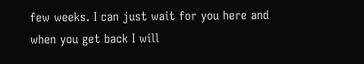few weeks. I can just wait for you here and when you get back I will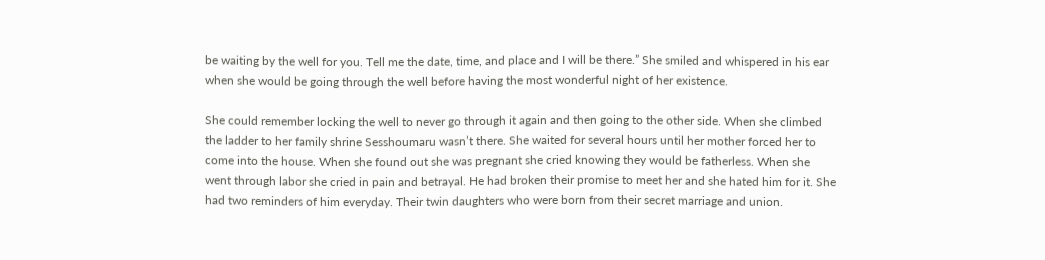be waiting by the well for you. Tell me the date, time, and place and I will be there.” She smiled and whispered in his ear when she would be going through the well before having the most wonderful night of her existence.

She could remember locking the well to never go through it again and then going to the other side. When she climbed the ladder to her family shrine Sesshoumaru wasn’t there. She waited for several hours until her mother forced her to come into the house. When she found out she was pregnant she cried knowing they would be fatherless. When she went through labor she cried in pain and betrayal. He had broken their promise to meet her and she hated him for it. She had two reminders of him everyday. Their twin daughters who were born from their secret marriage and union.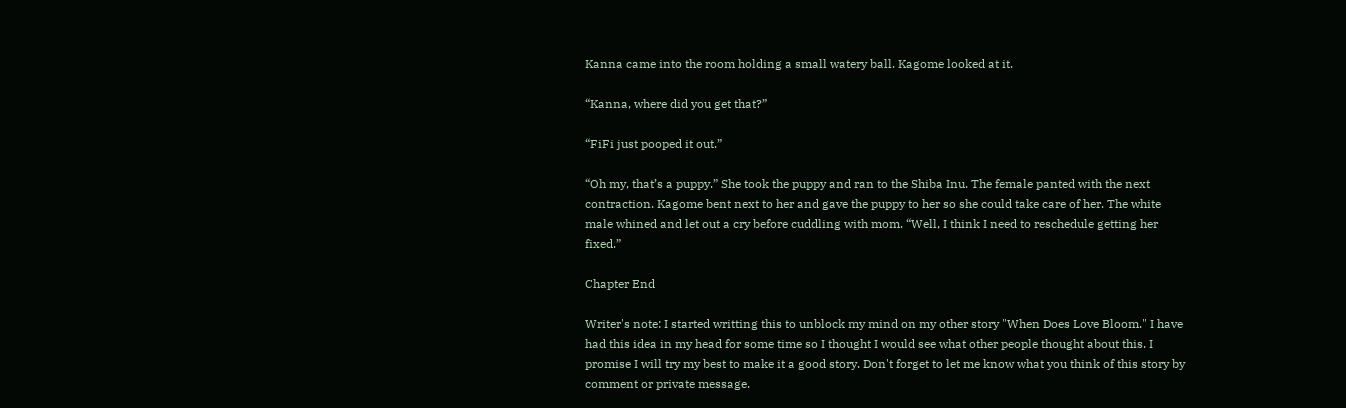Kanna came into the room holding a small watery ball. Kagome looked at it.

“Kanna, where did you get that?”

“FiFi just pooped it out.”

“Oh my, that’s a puppy.” She took the puppy and ran to the Shiba Inu. The female panted with the next contraction. Kagome bent next to her and gave the puppy to her so she could take care of her. The white male whined and let out a cry before cuddling with mom. “Well, I think I need to reschedule getting her fixed.”

Chapter End

Writer's note: I started writting this to unblock my mind on my other story "When Does Love Bloom." I have had this idea in my head for some time so I thought I would see what other people thought about this. I promise I will try my best to make it a good story. Don't forget to let me know what you think of this story by comment or private message.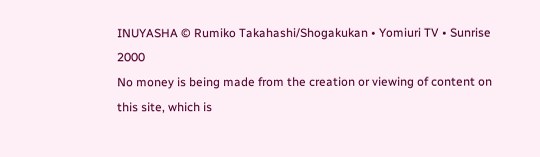INUYASHA © Rumiko Takahashi/Shogakukan • Yomiuri TV • Sunrise 2000
No money is being made from the creation or viewing of content on this site, which is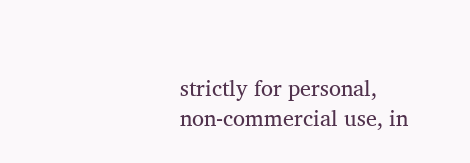strictly for personal, non-commercial use, in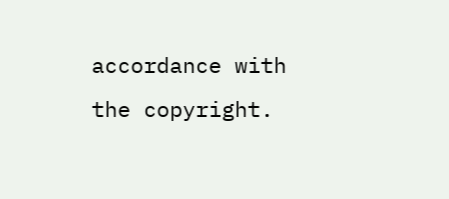accordance with the copyright.